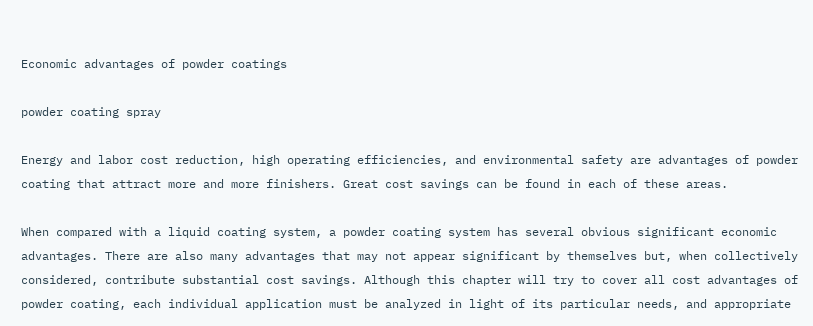Economic advantages of powder coatings

powder coating spray

Energy and labor cost reduction, high operating efficiencies, and environmental safety are advantages of powder coating that attract more and more finishers. Great cost savings can be found in each of these areas.

When compared with a liquid coating system, a powder coating system has several obvious significant economic advantages. There are also many advantages that may not appear significant by themselves but, when collectively considered, contribute substantial cost savings. Although this chapter will try to cover all cost advantages of powder coating, each individual application must be analyzed in light of its particular needs, and appropriate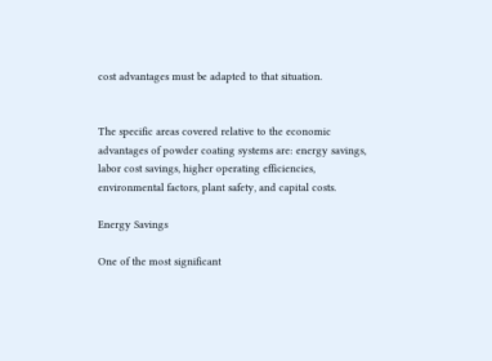cost advantages must be adapted to that situation.


The specific areas covered relative to the economic advantages of powder coating systems are: energy savings, labor cost savings, higher operating efficiencies, environmental factors, plant safety, and capital costs.

Energy Savings

One of the most significant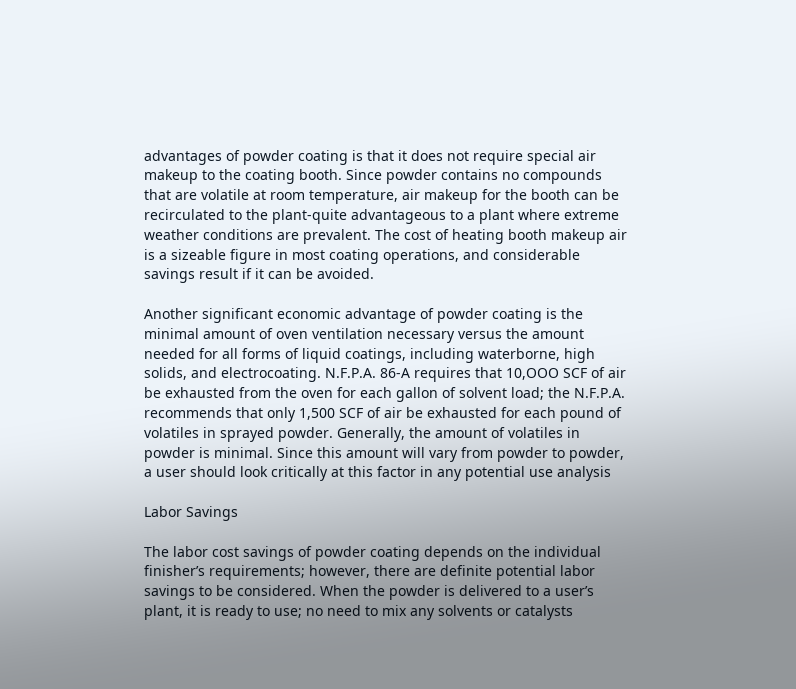advantages of powder coating is that it does not require special air makeup to the coating booth. Since powder contains no compounds that are volatile at room temperature, air makeup for the booth can be recirculated to the plant-quite advantageous to a plant where extreme weather conditions are prevalent. The cost of heating booth makeup air is a sizeable figure in most coating operations, and considerable savings result if it can be avoided.

Another significant economic advantage of powder coating is the minimal amount of oven ventilation necessary versus the amount needed for all forms of liquid coatings, including waterborne, high solids, and electrocoating. N.F.P.A. 86-A requires that 10,OOO SCF of air be exhausted from the oven for each gallon of solvent load; the N.F.P.A. recommends that only 1,500 SCF of air be exhausted for each pound of volatiles in sprayed powder. Generally, the amount of volatiles in powder is minimal. Since this amount will vary from powder to powder, a user should look critically at this factor in any potential use analysis

Labor Savings

The labor cost savings of powder coating depends on the individual finisher’s requirements; however, there are definite potential labor savings to be considered. When the powder is delivered to a user’s plant, it is ready to use; no need to mix any solvents or catalysts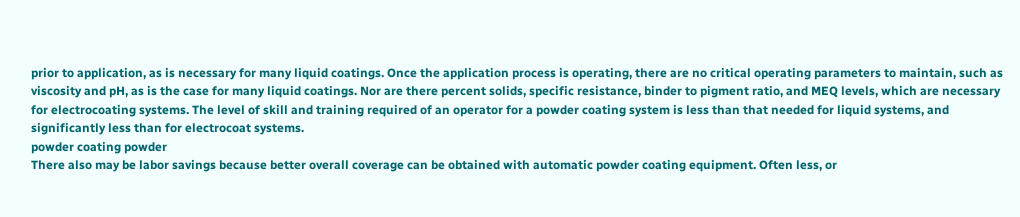prior to application, as is necessary for many liquid coatings. Once the application process is operating, there are no critical operating parameters to maintain, such as viscosity and pH, as is the case for many liquid coatings. Nor are there percent solids, specific resistance, binder to pigment ratio, and MEQ levels, which are necessary for electrocoating systems. The level of skill and training required of an operator for a powder coating system is less than that needed for liquid systems, and significantly less than for electrocoat systems.
powder coating powder
There also may be labor savings because better overall coverage can be obtained with automatic powder coating equipment. Often less, or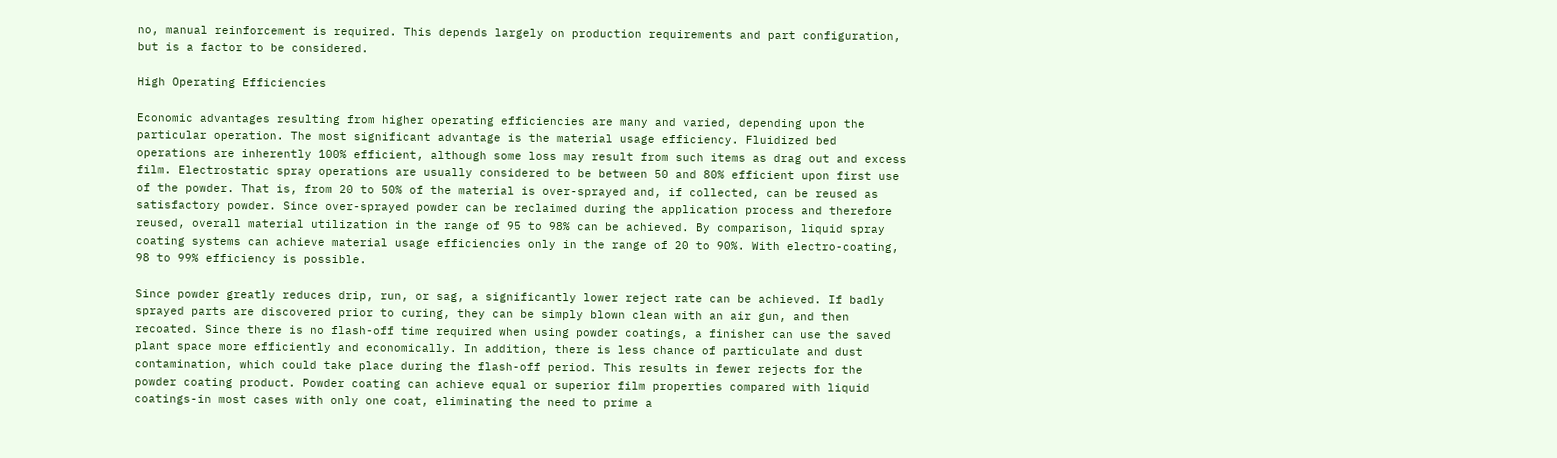no, manual reinforcement is required. This depends largely on production requirements and part configuration, but is a factor to be considered.

High Operating Efficiencies

Economic advantages resulting from higher operating efficiencies are many and varied, depending upon the particular operation. The most significant advantage is the material usage efficiency. Fluidized bed operations are inherently 100% efficient, although some loss may result from such items as drag out and excess film. Electrostatic spray operations are usually considered to be between 50 and 80% efficient upon first use of the powder. That is, from 20 to 50% of the material is over-sprayed and, if collected, can be reused as satisfactory powder. Since over-sprayed powder can be reclaimed during the application process and therefore reused, overall material utilization in the range of 95 to 98% can be achieved. By comparison, liquid spray coating systems can achieve material usage efficiencies only in the range of 20 to 90%. With electro-coating, 98 to 99% efficiency is possible.

Since powder greatly reduces drip, run, or sag, a significantly lower reject rate can be achieved. If badly sprayed parts are discovered prior to curing, they can be simply blown clean with an air gun, and then recoated. Since there is no flash-off time required when using powder coatings, a finisher can use the saved plant space more efficiently and economically. In addition, there is less chance of particulate and dust contamination, which could take place during the flash-off period. This results in fewer rejects for the powder coating product. Powder coating can achieve equal or superior film properties compared with liquid coatings-in most cases with only one coat, eliminating the need to prime a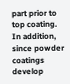part prior to top coating. In addition, since powder coatings develop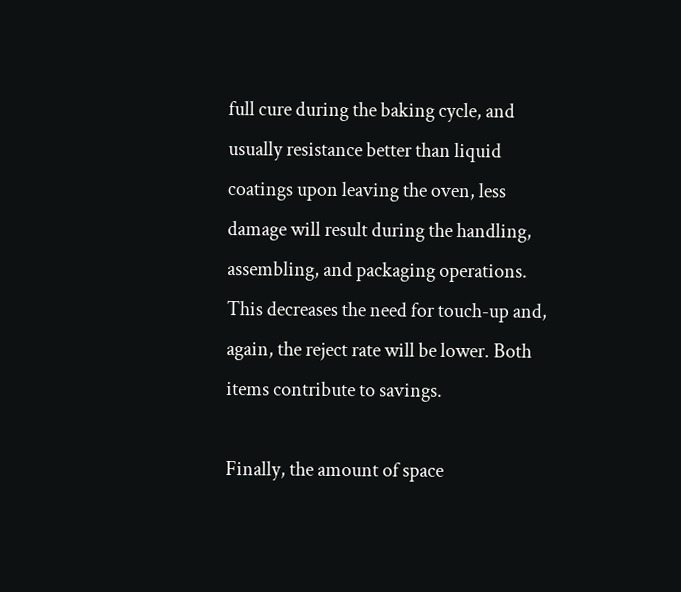full cure during the baking cycle, and usually resistance better than liquid coatings upon leaving the oven, less damage will result during the handling, assembling, and packaging operations. This decreases the need for touch-up and, again, the reject rate will be lower. Both items contribute to savings.

Finally, the amount of space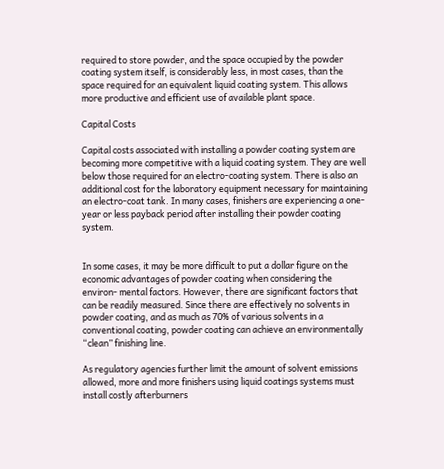required to store powder, and the space occupied by the powder coating system itself, is considerably less, in most cases, than the space required for an equivalent liquid coating system. This allows more productive and efficient use of available plant space.

Capital Costs

Capital costs associated with installing a powder coating system are becoming more competitive with a liquid coating system. They are well below those required for an electro-coating system. There is also an additional cost for the laboratory equipment necessary for maintaining an electro-coat tank. In many cases, finishers are experiencing a one-year or less payback period after installing their powder coating system.


In some cases, it may be more difficult to put a dollar figure on the economic advantages of powder coating when considering the environ- mental factors. However, there are significant factors that can be readily measured. Since there are effectively no solvents in powder coating, and as much as 70% of various solvents in a conventional coating, powder coating can achieve an environmentally “clean” finishing line.

As regulatory agencies further limit the amount of solvent emissions allowed, more and more finishers using liquid coatings systems must install costly afterburners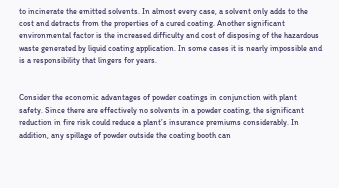to incinerate the emitted solvents. In almost every case, a solvent only adds to the cost and detracts from the properties of a cured coating. Another significant environmental factor is the increased difficulty and cost of disposing of the hazardous waste generated by liquid coating application. In some cases it is nearly impossible and is a responsibility that lingers for years.


Consider the economic advantages of powder coatings in conjunction with plant safety. Since there are effectively no solvents in a powder coating, the significant reduction in fire risk could reduce a plant’s insurance premiums considerably. In addition, any spillage of powder outside the coating booth can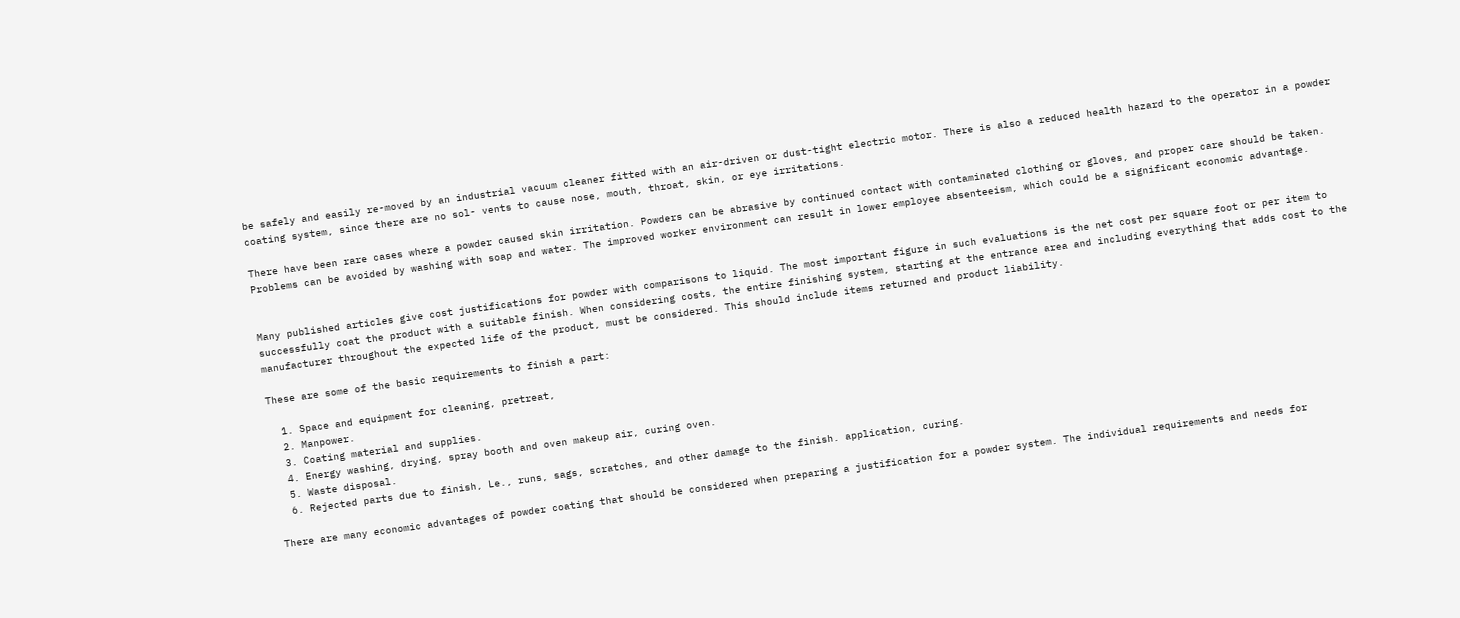be safely and easily re-moved by an industrial vacuum cleaner fitted with an air-driven or dust-tight electric motor. There is also a reduced health hazard to the operator in a powder coating system, since there are no sol- vents to cause nose, mouth, throat, skin, or eye irritations.

There have been rare cases where a powder caused skin irritation. Powders can be abrasive by continued contact with contaminated clothing or gloves, and proper care should be taken. Problems can be avoided by washing with soap and water. The improved worker environment can result in lower employee absenteeism, which could be a significant economic advantage.


Many published articles give cost justifications for powder with comparisons to liquid. The most important figure in such evaluations is the net cost per square foot or per item to successfully coat the product with a suitable finish. When considering costs, the entire finishing system, starting at the entrance area and including everything that adds cost to the manufacturer throughout the expected life of the product, must be considered. This should include items returned and product liability.

These are some of the basic requirements to finish a part:

  1. Space and equipment for cleaning, pretreat,
  2. Manpower.
  3. Coating material and supplies.
  4. Energy washing, drying, spray booth and oven makeup air, curing oven.
  5. Waste disposal.
  6. Rejected parts due to finish, Le., runs, sags, scratches, and other damage to the finish. application, curing.

There are many economic advantages of powder coating that should be considered when preparing a justification for a powder system. The individual requirements and needs for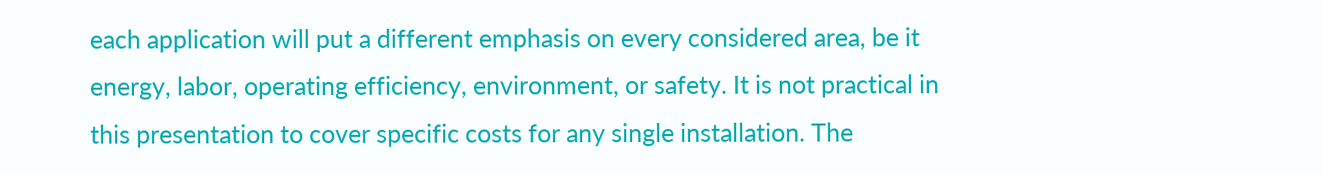each application will put a different emphasis on every considered area, be it energy, labor, operating efficiency, environment, or safety. It is not practical in this presentation to cover specific costs for any single installation. The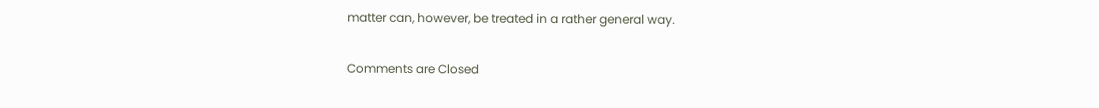matter can, however, be treated in a rather general way.

Comments are Closed